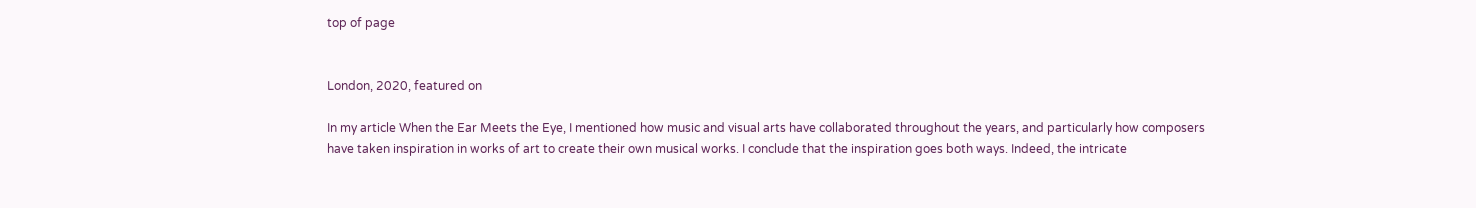top of page


London, 2020, featured on

In my article When the Ear Meets the Eye, I mentioned how music and visual arts have collaborated throughout the years, and particularly how composers have taken inspiration in works of art to create their own musical works. I conclude that the inspiration goes both ways. Indeed, the intricate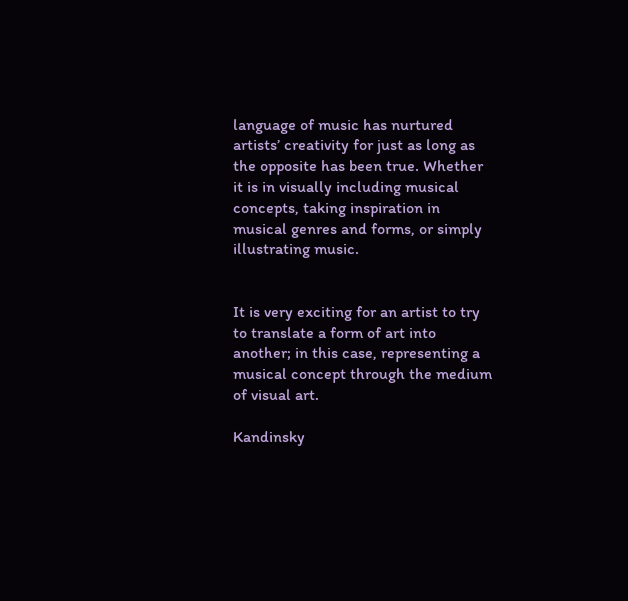language of music has nurtured artists’ creativity for just as long as the opposite has been true. Whether it is in visually including musical concepts, taking inspiration in musical genres and forms, or simply illustrating music.


It is very exciting for an artist to try to translate a form of art into another; in this case, representing a musical concept through the medium of visual art.

Kandinsky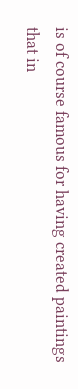is of course famous for having created paintings that in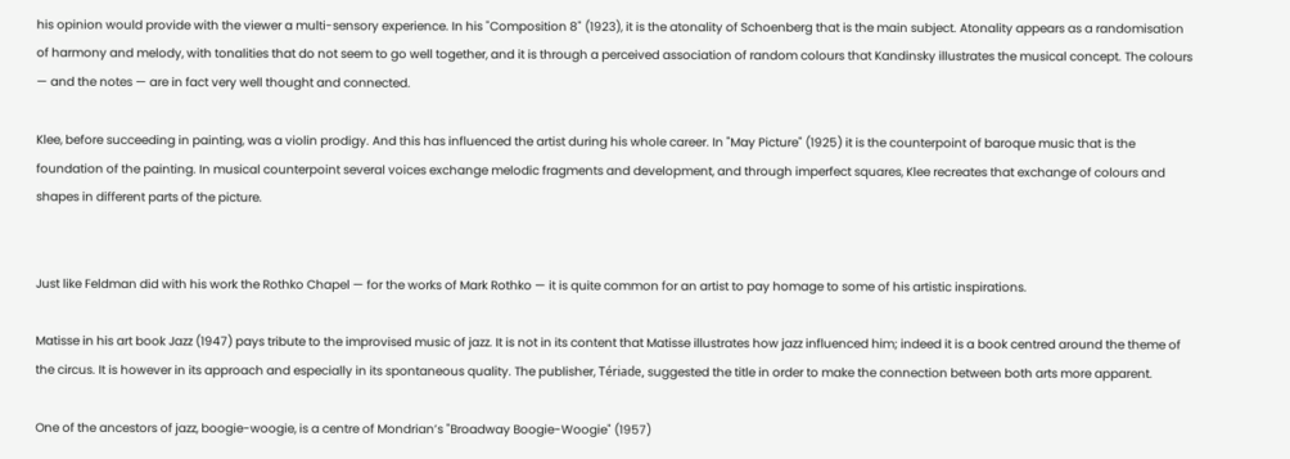his opinion would provide with the viewer a multi-sensory experience. In his "Composition 8" (1923), it is the atonality of Schoenberg that is the main subject. Atonality appears as a randomisation of harmony and melody, with tonalities that do not seem to go well together, and it is through a perceived association of random colours that Kandinsky illustrates the musical concept. The colours — and the notes — are in fact very well thought and connected.

Klee, before succeeding in painting, was a violin prodigy. And this has influenced the artist during his whole career. In "May Picture" (1925) it is the counterpoint of baroque music that is the foundation of the painting. In musical counterpoint several voices exchange melodic fragments and development, and through imperfect squares, Klee recreates that exchange of colours and shapes in different parts of the picture.


Just like Feldman did with his work the Rothko Chapel — for the works of Mark Rothko — it is quite common for an artist to pay homage to some of his artistic inspirations.

Matisse in his art book Jazz (1947) pays tribute to the improvised music of jazz. It is not in its content that Matisse illustrates how jazz influenced him; indeed it is a book centred around the theme of the circus. It is however in its approach and especially in its spontaneous quality. The publisher, Tériade, suggested the title in order to make the connection between both arts more apparent.

One of the ancestors of jazz, boogie-woogie, is a centre of Mondrian’s "Broadway Boogie-Woogie" (1957)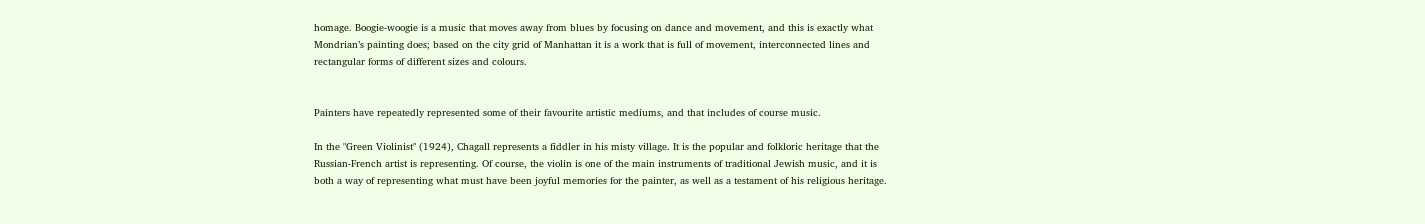homage. Boogie-woogie is a music that moves away from blues by focusing on dance and movement, and this is exactly what Mondrian’s painting does; based on the city grid of Manhattan it is a work that is full of movement, interconnected lines and rectangular forms of different sizes and colours.


Painters have repeatedly represented some of their favourite artistic mediums, and that includes of course music.

In the "Green Violinist" (1924), Chagall represents a fiddler in his misty village. It is the popular and folkloric heritage that the Russian-French artist is representing. Of course, the violin is one of the main instruments of traditional Jewish music, and it is both a way of representing what must have been joyful memories for the painter, as well as a testament of his religious heritage.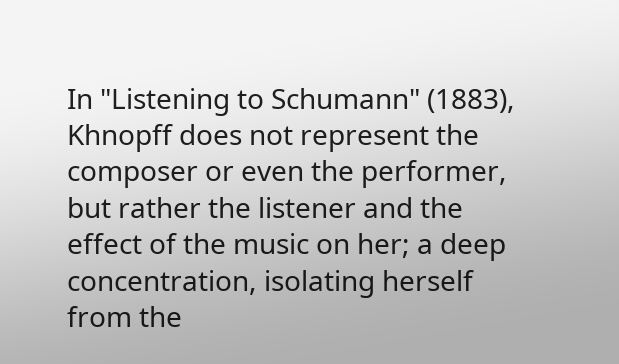In "Listening to Schumann" (1883), Khnopff does not represent the composer or even the performer, but rather the listener and the effect of the music on her; a deep concentration, isolating herself from the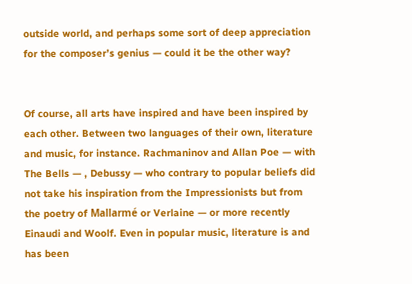outside world, and perhaps some sort of deep appreciation for the composer’s genius — could it be the other way?


Of course, all arts have inspired and have been inspired by each other. Between two languages of their own, literature and music, for instance. Rachmaninov and Allan Poe — with The Bells — , Debussy — who contrary to popular beliefs did not take his inspiration from the Impressionists but from the poetry of Mallarmé or Verlaine — or more recently Einaudi and Woolf. Even in popular music, literature is and has been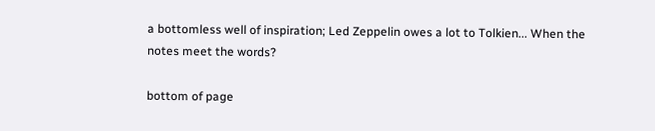a bottomless well of inspiration; Led Zeppelin owes a lot to Tolkien... When the notes meet the words?

bottom of page